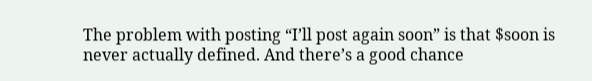The problem with posting “I’ll post again soon” is that $soon is never actually defined. And there’s a good chance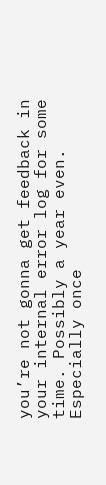you’re not gonna get feedback in your internal error log for some time. Possibly a year even. Especially once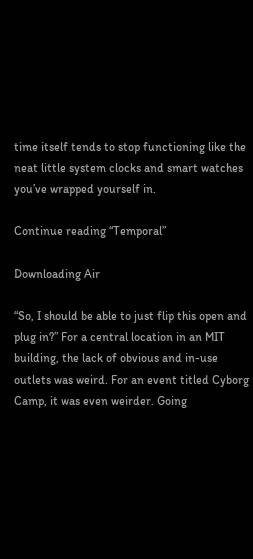time itself tends to stop functioning like the neat little system clocks and smart watches you’ve wrapped yourself in.

Continue reading “Temporal”

Downloading Air

“So, I should be able to just flip this open and plug in?” For a central location in an MIT building, the lack of obvious and in-use outlets was weird. For an event titled Cyborg Camp, it was even weirder. Going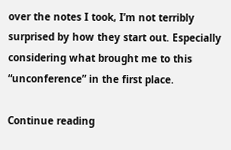over the notes I took, I’m not terribly surprised by how they start out. Especially considering what brought me to this “unconference” in the first place.

Continue reading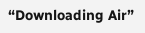“Downloading Air”